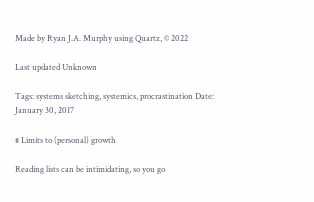Made by Ryan J.A. Murphy using Quartz, © 2022

Last updated Unknown

Tags: systems sketching, systemics, procrastination Date: January 30, 2017

# Limits to (personal) growth

Reading lists can be intimidating, so you go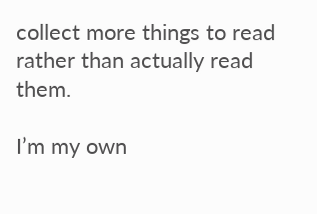collect more things to read rather than actually read them.

I’m my own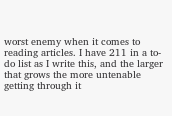worst enemy when it comes to reading articles. I have 211 in a to-do list as I write this, and the larger that grows the more untenable getting through it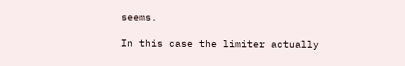seems.

In this case the limiter actually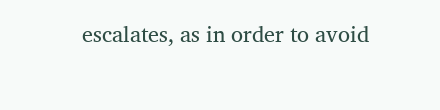escalates, as in order to avoid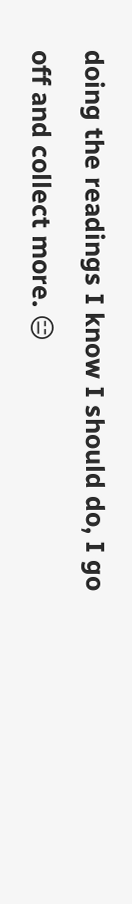doing the readings I know I should do, I go off and collect more. 😑